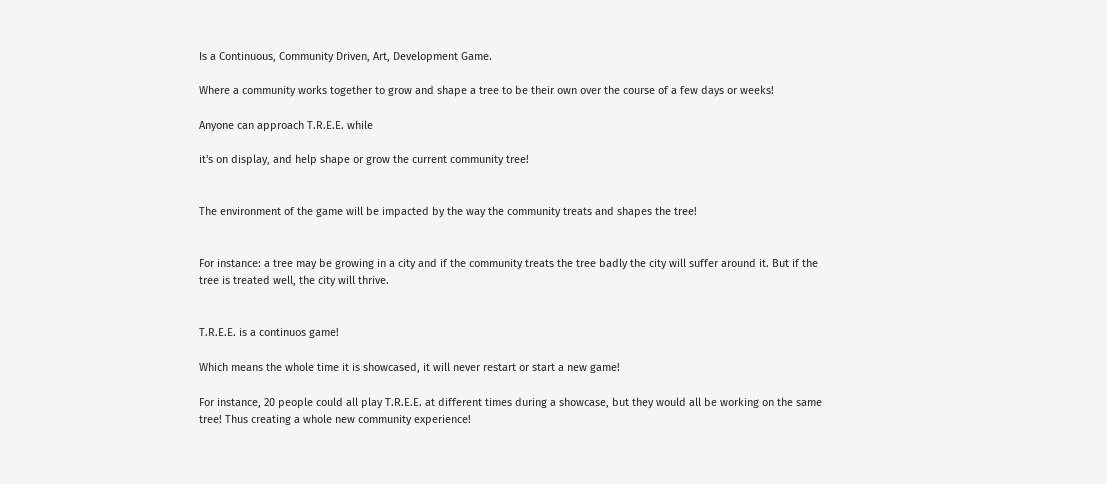Is a Continuous, Community Driven, Art, Development Game.

Where a community works together to grow and shape a tree to be their own over the course of a few days or weeks!

Anyone can approach T.R.E.E. while

it's on display, and help shape or grow the current community tree!


The environment of the game will be impacted by the way the community treats and shapes the tree!


For instance: a tree may be growing in a city and if the community treats the tree badly the city will suffer around it. But if the tree is treated well, the city will thrive.


T.R.E.E. is a continuos game!

Which means the whole time it is showcased, it will never restart or start a new game!

For instance, 20 people could all play T.R.E.E. at different times during a showcase, but they would all be working on the same tree! Thus creating a whole new community experience!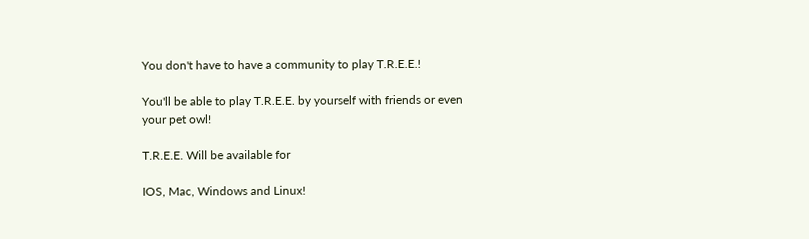You don't have to have a community to play T.R.E.E.!

You'll be able to play T.R.E.E. by yourself with friends or even your pet owl!

T.R.E.E. Will be available for

IOS, Mac, Windows and Linux!